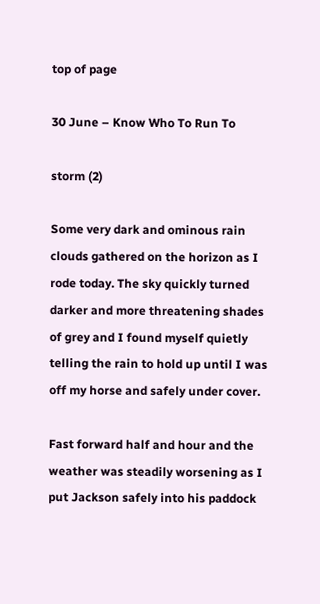top of page

30 June – Know Who To Run To

storm (2)

Some very dark and ominous rain clouds gathered on the horizon as I rode today. The sky quickly turned darker and more threatening shades of grey and I found myself quietly telling the rain to hold up until I was off my horse and safely under cover.

Fast forward half and hour and the weather was steadily worsening as I put Jackson safely into his paddock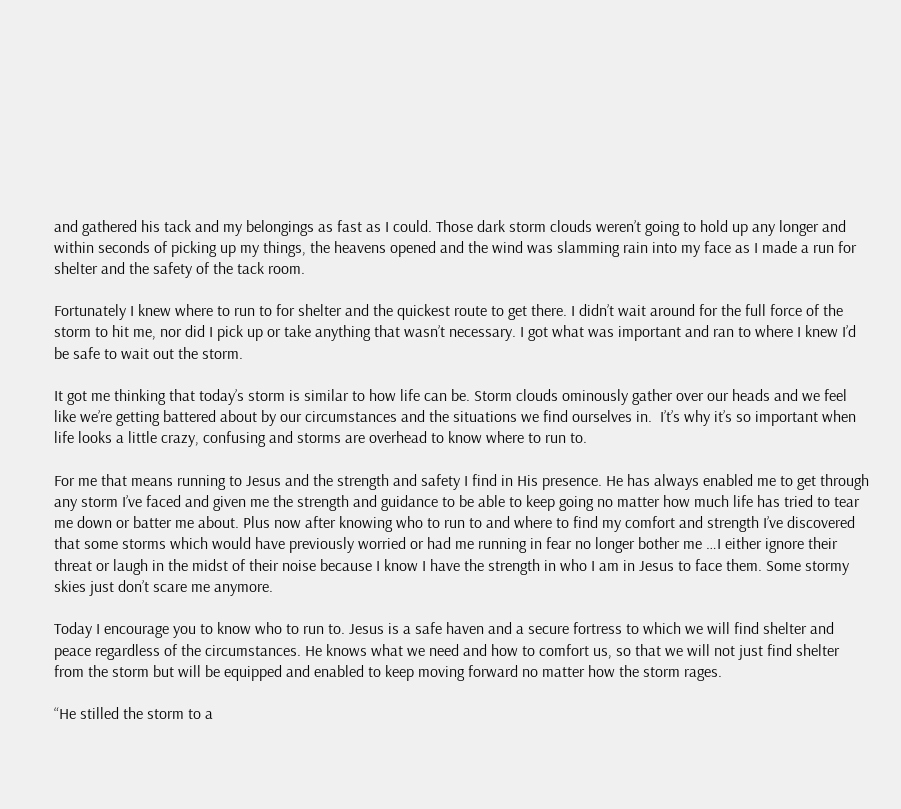and gathered his tack and my belongings as fast as I could. Those dark storm clouds weren’t going to hold up any longer and within seconds of picking up my things, the heavens opened and the wind was slamming rain into my face as I made a run for shelter and the safety of the tack room.

Fortunately I knew where to run to for shelter and the quickest route to get there. I didn’t wait around for the full force of the storm to hit me, nor did I pick up or take anything that wasn’t necessary. I got what was important and ran to where I knew I’d be safe to wait out the storm.

It got me thinking that today’s storm is similar to how life can be. Storm clouds ominously gather over our heads and we feel like we’re getting battered about by our circumstances and the situations we find ourselves in.  I’t’s why it’s so important when life looks a little crazy, confusing and storms are overhead to know where to run to.

For me that means running to Jesus and the strength and safety I find in His presence. He has always enabled me to get through any storm I’ve faced and given me the strength and guidance to be able to keep going no matter how much life has tried to tear me down or batter me about. Plus now after knowing who to run to and where to find my comfort and strength I’ve discovered that some storms which would have previously worried or had me running in fear no longer bother me …I either ignore their threat or laugh in the midst of their noise because I know I have the strength in who I am in Jesus to face them. Some stormy skies just don’t scare me anymore.

Today I encourage you to know who to run to. Jesus is a safe haven and a secure fortress to which we will find shelter and peace regardless of the circumstances. He knows what we need and how to comfort us, so that we will not just find shelter from the storm but will be equipped and enabled to keep moving forward no matter how the storm rages.

“He stilled the storm to a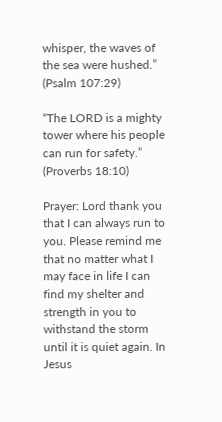whisper, the waves of the sea were hushed.” (Psalm 107:29)

“The LORD is a mighty tower where his people can run for safety.” (Proverbs 18:10)

Prayer: Lord thank you that I can always run to you. Please remind me that no matter what I may face in life I can find my shelter and strength in you to withstand the storm until it is quiet again. In Jesus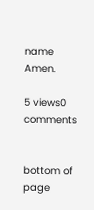name Amen.

5 views0 comments


bottom of page